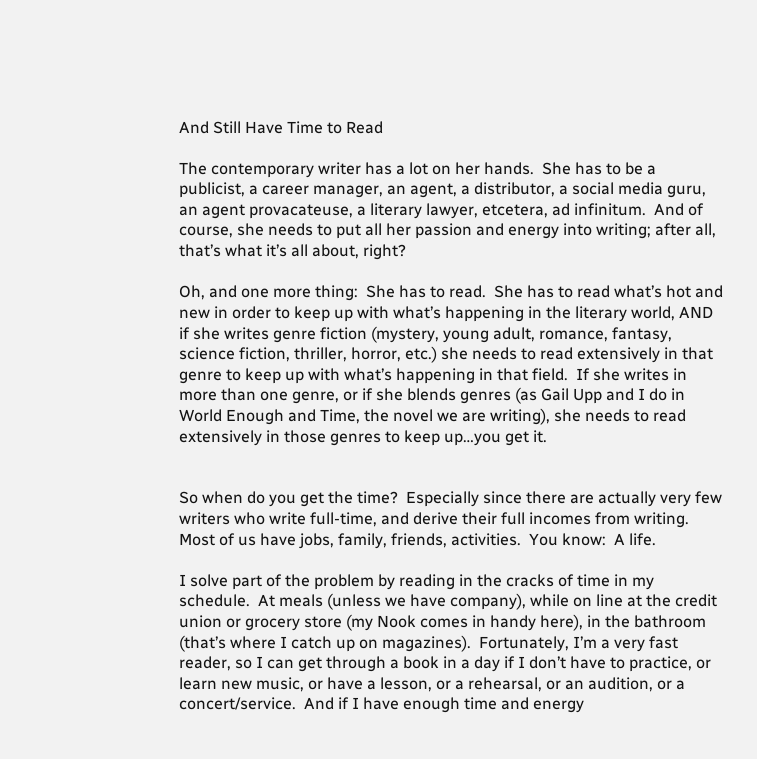And Still Have Time to Read

The contemporary writer has a lot on her hands.  She has to be a publicist, a career manager, an agent, a distributor, a social media guru, an agent provacateuse, a literary lawyer, etcetera, ad infinitum.  And of course, she needs to put all her passion and energy into writing; after all, that’s what it’s all about, right?

Oh, and one more thing:  She has to read.  She has to read what’s hot and new in order to keep up with what’s happening in the literary world, AND if she writes genre fiction (mystery, young adult, romance, fantasy, science fiction, thriller, horror, etc.) she needs to read extensively in that genre to keep up with what’s happening in that field.  If she writes in more than one genre, or if she blends genres (as Gail Upp and I do in World Enough and Time, the novel we are writing), she needs to read extensively in those genres to keep up…you get it.


So when do you get the time?  Especially since there are actually very few writers who write full-time, and derive their full incomes from writing.  Most of us have jobs, family, friends, activities.  You know:  A life.

I solve part of the problem by reading in the cracks of time in my schedule.  At meals (unless we have company), while on line at the credit union or grocery store (my Nook comes in handy here), in the bathroom (that’s where I catch up on magazines).  Fortunately, I’m a very fast reader, so I can get through a book in a day if I don’t have to practice, or learn new music, or have a lesson, or a rehearsal, or an audition, or a concert/service.  And if I have enough time and energy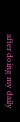after doing my daily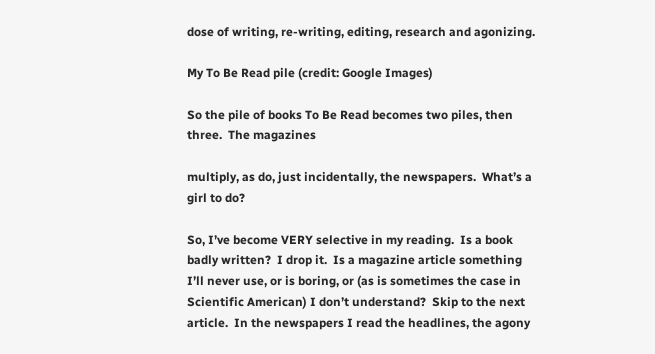dose of writing, re-writing, editing, research and agonizing.

My To Be Read pile (credit: Google Images)

So the pile of books To Be Read becomes two piles, then three.  The magazines

multiply, as do, just incidentally, the newspapers.  What’s a girl to do?

So, I’ve become VERY selective in my reading.  Is a book badly written?  I drop it.  Is a magazine article something I’ll never use, or is boring, or (as is sometimes the case in Scientific American) I don’t understand?  Skip to the next article.  In the newspapers I read the headlines, the agony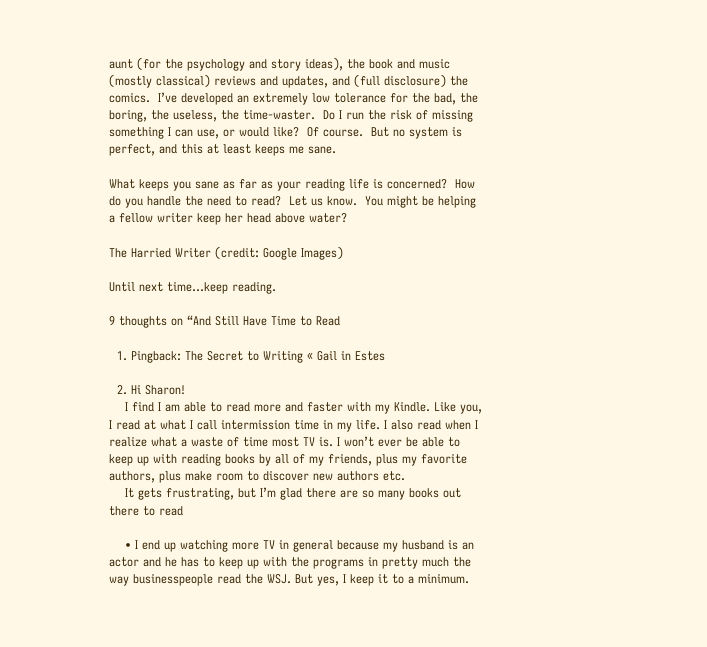aunt (for the psychology and story ideas), the book and music (mostly classical) reviews and updates, and (full disclosure) the comics.  I’ve developed an extremely low tolerance for the bad, the boring, the useless, the time-waster.  Do I run the risk of missing something I can use, or would like?  Of course.  But no system is perfect, and this at least keeps me sane.

What keeps you sane as far as your reading life is concerned?  How do you handle the need to read?  Let us know.  You might be helping a fellow writer keep her head above water?

The Harried Writer (credit: Google Images)

Until next time…keep reading.

9 thoughts on “And Still Have Time to Read

  1. Pingback: The Secret to Writing « Gail in Estes

  2. Hi Sharon!
    I find I am able to read more and faster with my Kindle. Like you, I read at what I call intermission time in my life. I also read when I realize what a waste of time most TV is. I won’t ever be able to keep up with reading books by all of my friends, plus my favorite authors, plus make room to discover new authors etc.
    It gets frustrating, but I’m glad there are so many books out there to read

    • I end up watching more TV in general because my husband is an actor and he has to keep up with the programs in pretty much the way businesspeople read the WSJ. But yes, I keep it to a minimum.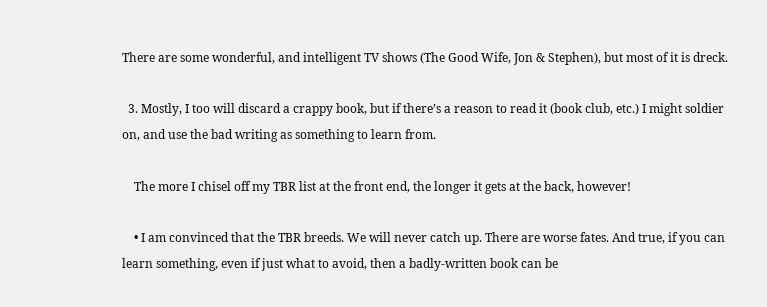There are some wonderful, and intelligent TV shows (The Good Wife, Jon & Stephen), but most of it is dreck.

  3. Mostly, I too will discard a crappy book, but if there’s a reason to read it (book club, etc.) I might soldier on, and use the bad writing as something to learn from.

    The more I chisel off my TBR list at the front end, the longer it gets at the back, however!

    • I am convinced that the TBR breeds. We will never catch up. There are worse fates. And true, if you can learn something, even if just what to avoid, then a badly-written book can be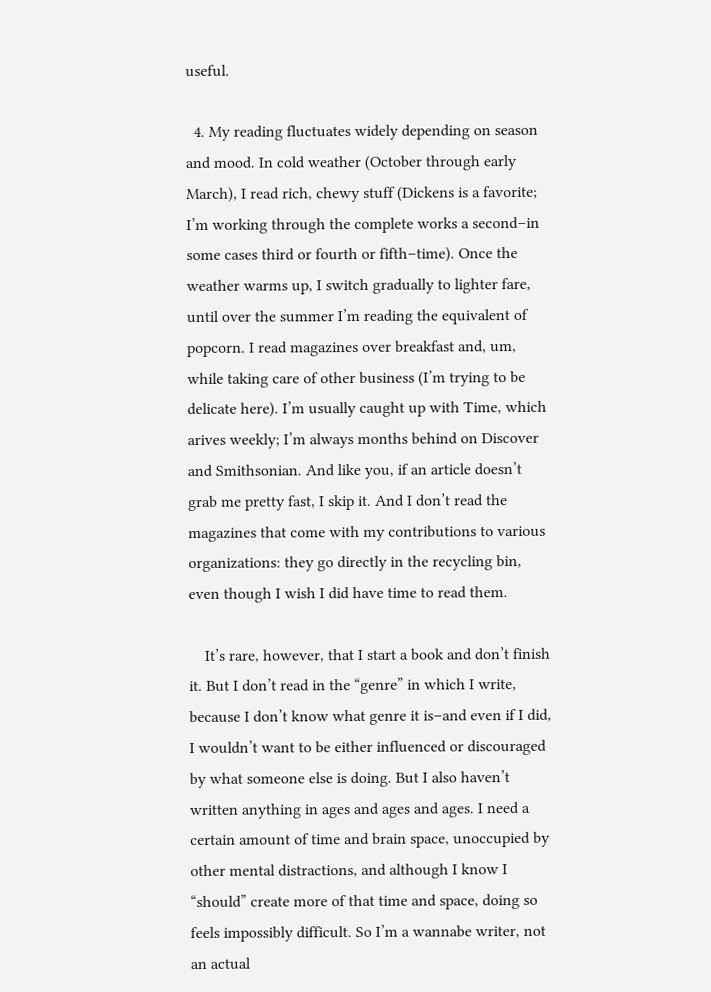useful.

  4. My reading fluctuates widely depending on season and mood. In cold weather (October through early March), I read rich, chewy stuff (Dickens is a favorite; I’m working through the complete works a second–in some cases third or fourth or fifth–time). Once the weather warms up, I switch gradually to lighter fare, until over the summer I’m reading the equivalent of popcorn. I read magazines over breakfast and, um, while taking care of other business (I’m trying to be delicate here). I’m usually caught up with Time, which arives weekly; I’m always months behind on Discover and Smithsonian. And like you, if an article doesn’t grab me pretty fast, I skip it. And I don’t read the magazines that come with my contributions to various organizations: they go directly in the recycling bin, even though I wish I did have time to read them.

    It’s rare, however, that I start a book and don’t finish it. But I don’t read in the “genre” in which I write, because I don’t know what genre it is–and even if I did, I wouldn’t want to be either influenced or discouraged by what someone else is doing. But I also haven’t written anything in ages and ages and ages. I need a certain amount of time and brain space, unoccupied by other mental distractions, and although I know I “should” create more of that time and space, doing so feels impossibly difficult. So I’m a wannabe writer, not an actual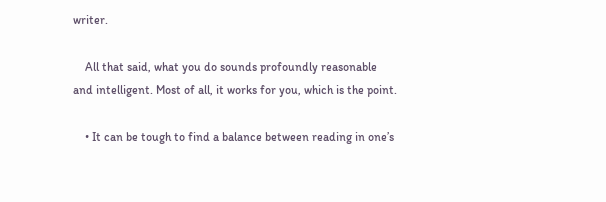writer.

    All that said, what you do sounds profoundly reasonable and intelligent. Most of all, it works for you, which is the point.

    • It can be tough to find a balance between reading in one’s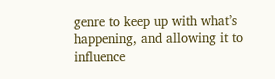genre to keep up with what’s happening, and allowing it to influence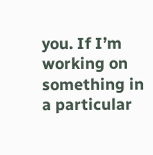you. If I’m working on something in a particular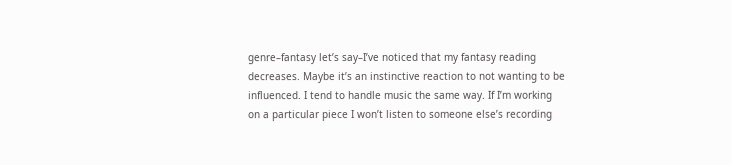genre–fantasy let’s say–I’ve noticed that my fantasy reading decreases. Maybe it’s an instinctive reaction to not wanting to be influenced. I tend to handle music the same way. If I’m working on a particular piece I won’t listen to someone else’s recording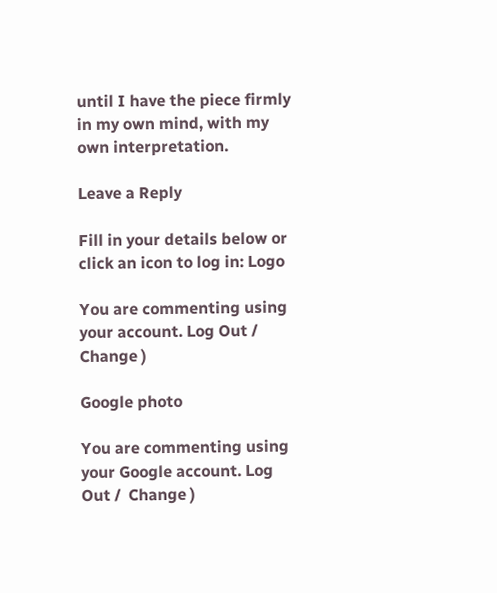until I have the piece firmly in my own mind, with my own interpretation.

Leave a Reply

Fill in your details below or click an icon to log in: Logo

You are commenting using your account. Log Out /  Change )

Google photo

You are commenting using your Google account. Log Out /  Change )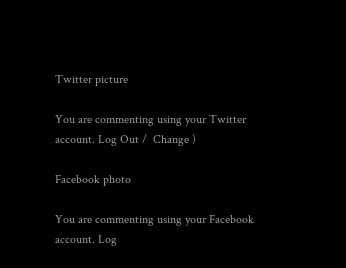Twitter picture

You are commenting using your Twitter account. Log Out /  Change )

Facebook photo

You are commenting using your Facebook account. Log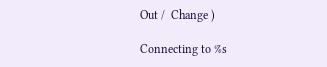Out /  Change )

Connecting to %s